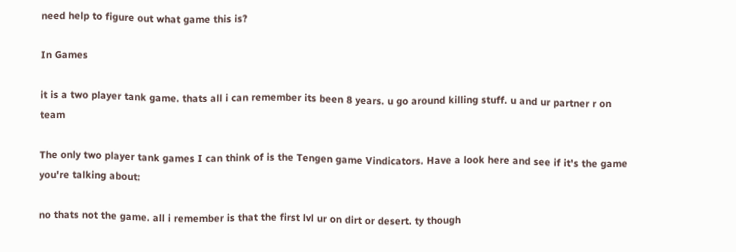need help to figure out what game this is?

In Games

it is a two player tank game. thats all i can remember its been 8 years. u go around killing stuff. u and ur partner r on team

The only two player tank games I can think of is the Tengen game Vindicators. Have a look here and see if it's the game you're talking about:

no thats not the game. all i remember is that the first lvl ur on dirt or desert. ty though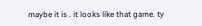maybe it is . it looks like that game. ty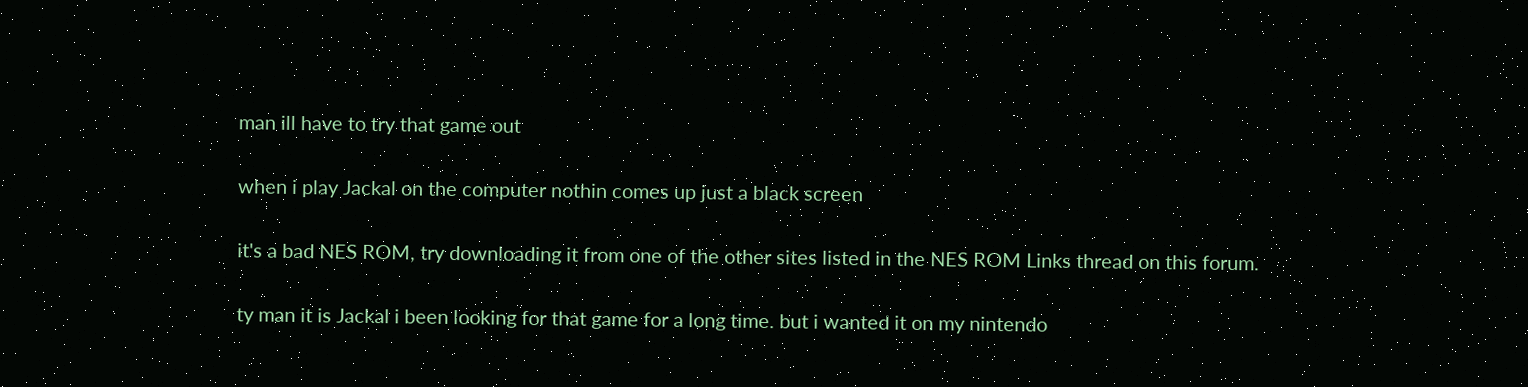man ill have to try that game out

when i play Jackal on the computer nothin comes up just a black screen

it's a bad NES ROM, try downloading it from one of the other sites listed in the NES ROM Links thread on this forum.

ty man it is Jackal i been looking for that game for a long time. but i wanted it on my nintendo